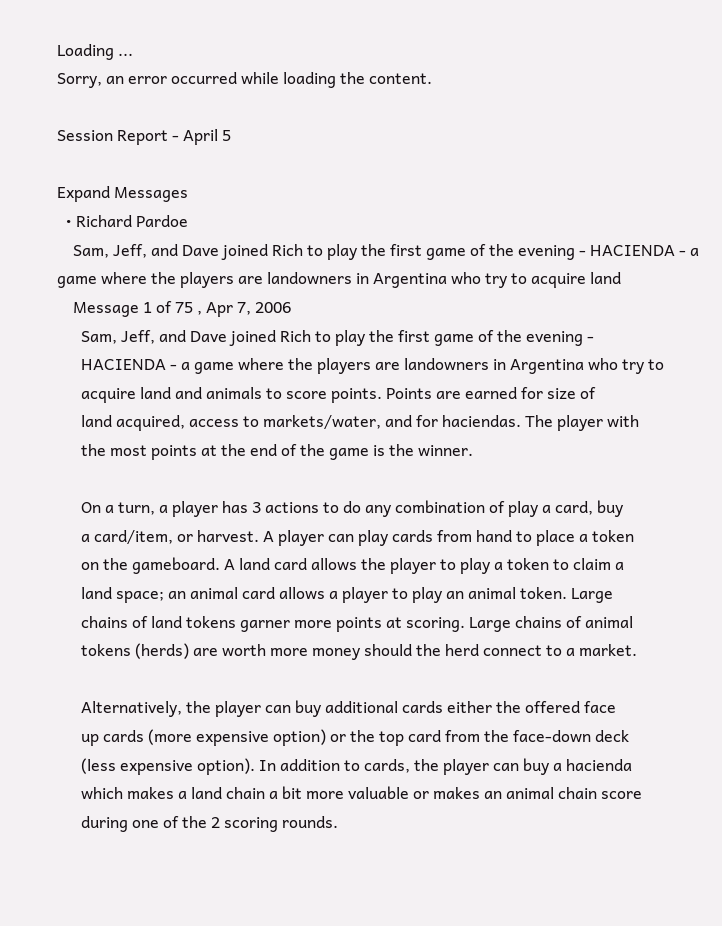Loading ...
Sorry, an error occurred while loading the content.

Session Report - April 5

Expand Messages
  • Richard Pardoe
    Sam, Jeff, and Dave joined Rich to play the first game of the evening - HACIENDA - a game where the players are landowners in Argentina who try to acquire land
    Message 1 of 75 , Apr 7, 2006
      Sam, Jeff, and Dave joined Rich to play the first game of the evening -
      HACIENDA - a game where the players are landowners in Argentina who try to
      acquire land and animals to score points. Points are earned for size of
      land acquired, access to markets/water, and for haciendas. The player with
      the most points at the end of the game is the winner.

      On a turn, a player has 3 actions to do any combination of play a card, buy
      a card/item, or harvest. A player can play cards from hand to place a token
      on the gameboard. A land card allows the player to play a token to claim a
      land space; an animal card allows a player to play an animal token. Large
      chains of land tokens garner more points at scoring. Large chains of animal
      tokens (herds) are worth more money should the herd connect to a market.

      Alternatively, the player can buy additional cards either the offered face
      up cards (more expensive option) or the top card from the face-down deck
      (less expensive option). In addition to cards, the player can buy a hacienda
      which makes a land chain a bit more valuable or makes an animal chain score
      during one of the 2 scoring rounds.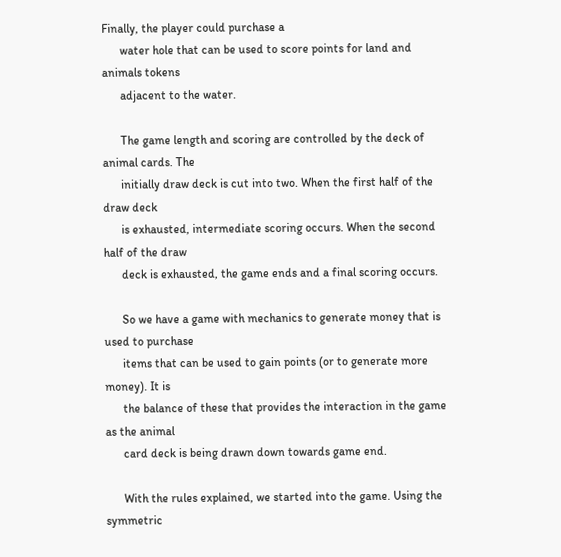Finally, the player could purchase a
      water hole that can be used to score points for land and animals tokens
      adjacent to the water.

      The game length and scoring are controlled by the deck of animal cards. The
      initially draw deck is cut into two. When the first half of the draw deck
      is exhausted, intermediate scoring occurs. When the second half of the draw
      deck is exhausted, the game ends and a final scoring occurs.

      So we have a game with mechanics to generate money that is used to purchase
      items that can be used to gain points (or to generate more money). It is
      the balance of these that provides the interaction in the game as the animal
      card deck is being drawn down towards game end.

      With the rules explained, we started into the game. Using the symmetric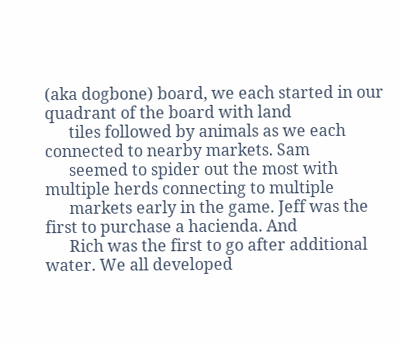(aka dogbone) board, we each started in our quadrant of the board with land
      tiles followed by animals as we each connected to nearby markets. Sam
      seemed to spider out the most with multiple herds connecting to multiple
      markets early in the game. Jeff was the first to purchase a hacienda. And
      Rich was the first to go after additional water. We all developed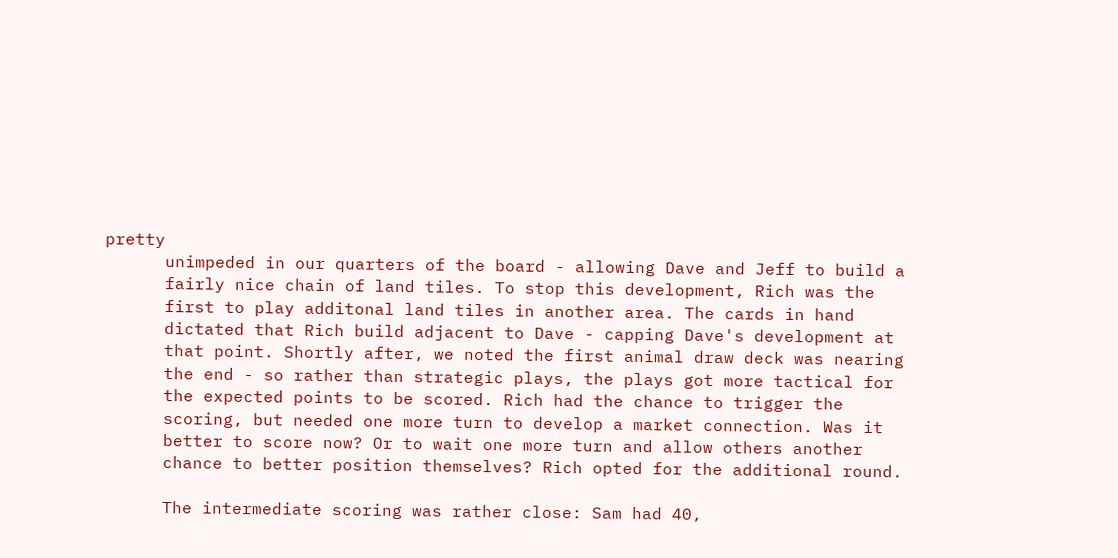pretty
      unimpeded in our quarters of the board - allowing Dave and Jeff to build a
      fairly nice chain of land tiles. To stop this development, Rich was the
      first to play additonal land tiles in another area. The cards in hand
      dictated that Rich build adjacent to Dave - capping Dave's development at
      that point. Shortly after, we noted the first animal draw deck was nearing
      the end - so rather than strategic plays, the plays got more tactical for
      the expected points to be scored. Rich had the chance to trigger the
      scoring, but needed one more turn to develop a market connection. Was it
      better to score now? Or to wait one more turn and allow others another
      chance to better position themselves? Rich opted for the additional round.

      The intermediate scoring was rather close: Sam had 40,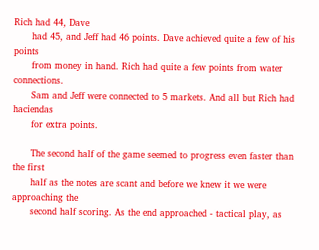Rich had 44, Dave
      had 45, and Jeff had 46 points. Dave achieved quite a few of his points
      from money in hand. Rich had quite a few points from water connections.
      Sam and Jeff were connected to 5 markets. And all but Rich had haciendas
      for extra points.

      The second half of the game seemed to progress even faster than the first
      half as the notes are scant and before we knew it we were approaching the
      second half scoring. As the end approached - tactical play, as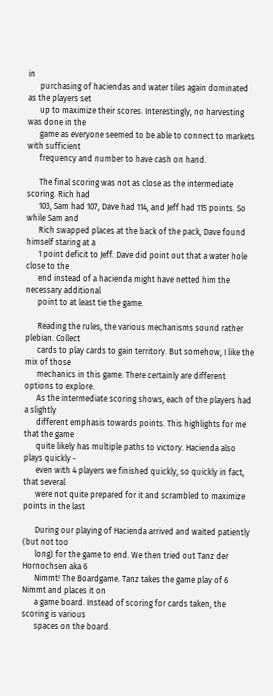in
      purchasing of haciendas and water tiles again dominated as the players set
      up to maximize their scores. Interestingly, no harvesting was done in the
      game as everyone seemed to be able to connect to markets with sufficient
      frequency and number to have cash on hand.

      The final scoring was not as close as the intermediate scoring. Rich had
      103, Sam had 107, Dave had 114, and Jeff had 115 points. So while Sam and
      Rich swapped places at the back of the pack, Dave found himself staring at a
      1 point deficit to Jeff. Dave did point out that a water hole close to the
      end instead of a hacienda might have netted him the necessary additional
      point to at least tie the game.

      Reading the rules, the various mechanisms sound rather plebian. Collect
      cards to play cards to gain territory. But somehow, I like the mix of those
      mechanics in this game. There certainly are different options to explore.
      As the intermediate scoring shows, each of the players had a slightly
      different emphasis towards points. This highlights for me that the game
      quite likely has multiple paths to victory. Hacienda also plays quickly -
      even with 4 players we finished quickly, so quickly in fact, that several
      were not quite prepared for it and scrambled to maximize points in the last

      During our playing of Hacienda arrived and waited patiently (but not too
      long) for the game to end. We then tried out Tanz der Hornochsen aka 6
      Nimmt! The Boardgame. Tanz takes the game play of 6 Nimmt and places it on
      a game board. Instead of scoring for cards taken, the scoring is various
      spaces on the board.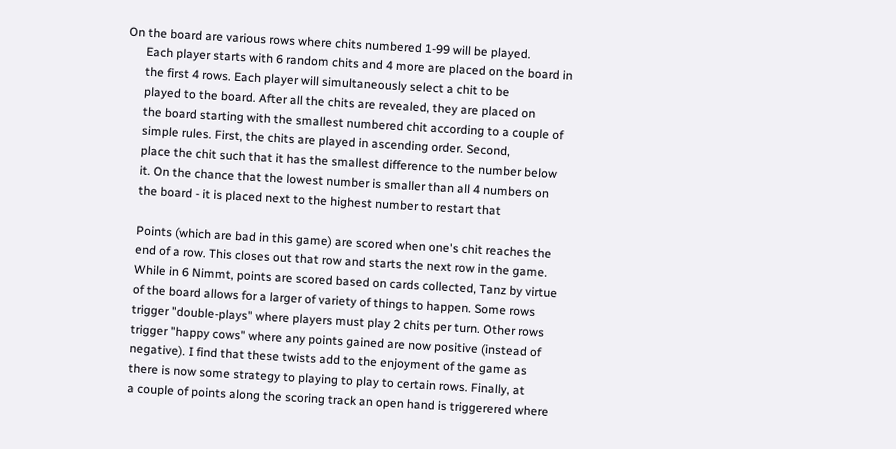On the board are various rows where chits numbered 1-99 will be played.
      Each player starts with 6 random chits and 4 more are placed on the board in
      the first 4 rows. Each player will simultaneously select a chit to be
      played to the board. After all the chits are revealed, they are placed on
      the board starting with the smallest numbered chit according to a couple of
      simple rules. First, the chits are played in ascending order. Second,
      place the chit such that it has the smallest difference to the number below
      it. On the chance that the lowest number is smaller than all 4 numbers on
      the board - it is placed next to the highest number to restart that

      Points (which are bad in this game) are scored when one's chit reaches the
      end of a row. This closes out that row and starts the next row in the game.
      While in 6 Nimmt, points are scored based on cards collected, Tanz by virtue
      of the board allows for a larger of variety of things to happen. Some rows
      trigger "double-plays" where players must play 2 chits per turn. Other rows
      trigger "happy cows" where any points gained are now positive (instead of
      negative). I find that these twists add to the enjoyment of the game as
      there is now some strategy to playing to play to certain rows. Finally, at
      a couple of points along the scoring track an open hand is triggerered where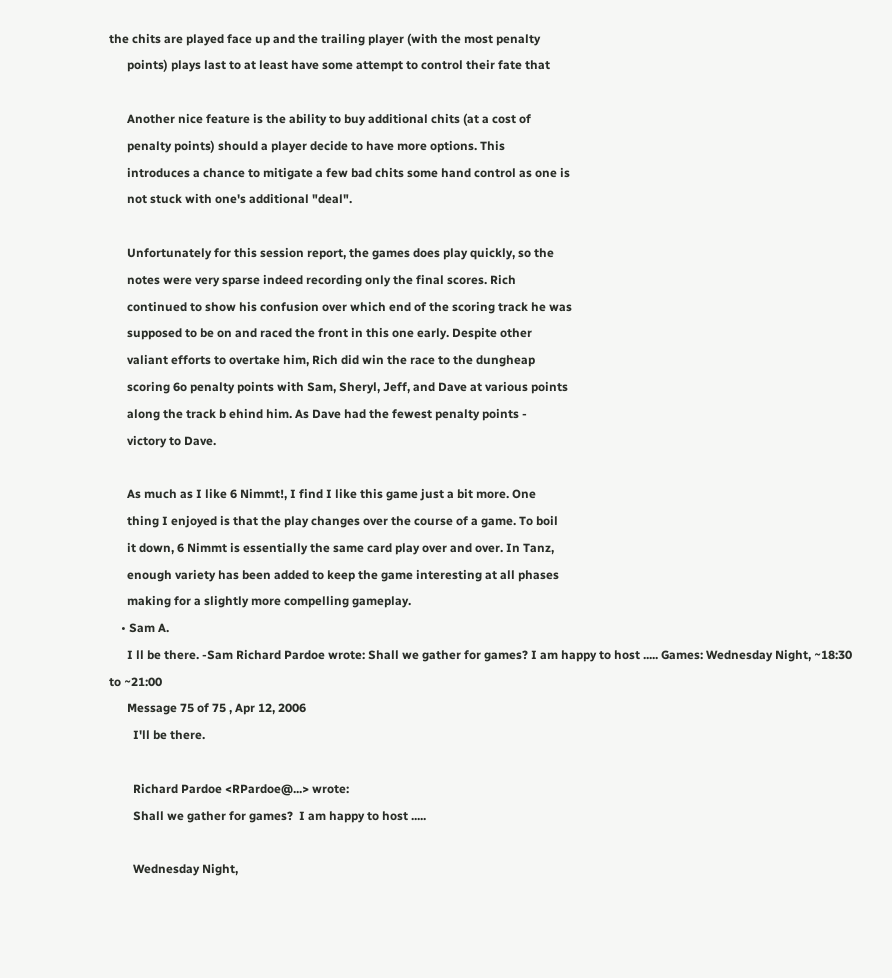the chits are played face up and the trailing player (with the most penalty
      points) plays last to at least have some attempt to control their fate that

      Another nice feature is the ability to buy additional chits (at a cost of
      penalty points) should a player decide to have more options. This
      introduces a chance to mitigate a few bad chits some hand control as one is
      not stuck with one's additional "deal".

      Unfortunately for this session report, the games does play quickly, so the
      notes were very sparse indeed recording only the final scores. Rich
      continued to show his confusion over which end of the scoring track he was
      supposed to be on and raced the front in this one early. Despite other
      valiant efforts to overtake him, Rich did win the race to the dungheap
      scoring 6o penalty points with Sam, Sheryl, Jeff, and Dave at various points
      along the track b ehind him. As Dave had the fewest penalty points -
      victory to Dave.

      As much as I like 6 Nimmt!, I find I like this game just a bit more. One
      thing I enjoyed is that the play changes over the course of a game. To boil
      it down, 6 Nimmt is essentially the same card play over and over. In Tanz,
      enough variety has been added to keep the game interesting at all phases
      making for a slightly more compelling gameplay.
    • Sam A.
      I ll be there. -Sam Richard Pardoe wrote: Shall we gather for games? I am happy to host ..... Games: Wednesday Night, ~18:30 to ~21:00
      Message 75 of 75 , Apr 12, 2006
        I'll be there.

        Richard Pardoe <RPardoe@...> wrote:
        Shall we gather for games?  I am happy to host .....

        Wednesday Night,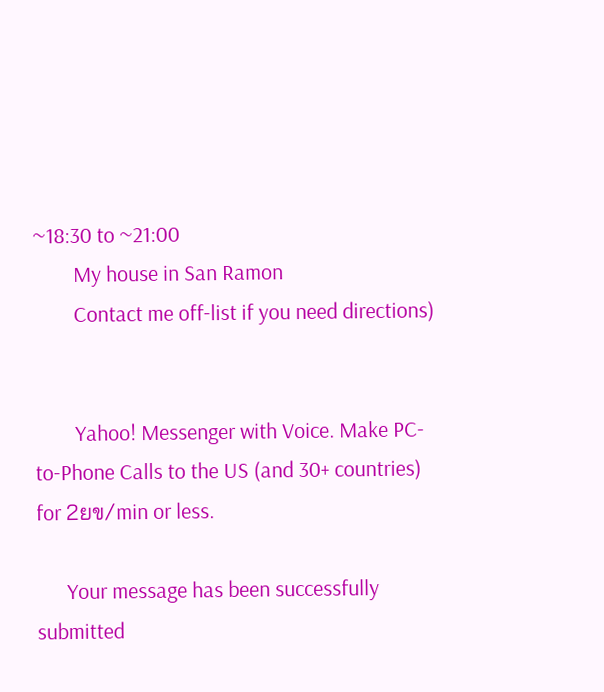~18:30 to ~21:00
        My house in San Ramon
        Contact me off-list if you need directions)


        Yahoo! Messenger with Voice. Make PC-to-Phone Calls to the US (and 30+ countries) for 2ยข/min or less.

      Your message has been successfully submitted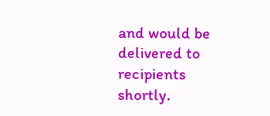and would be delivered to recipients shortly.